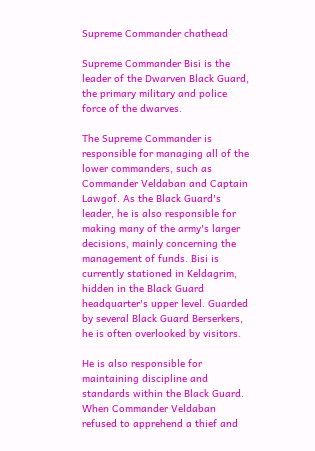Supreme Commander chathead

Supreme Commander Bisi is the leader of the Dwarven Black Guard, the primary military and police force of the dwarves.

The Supreme Commander is responsible for managing all of the lower commanders, such as Commander Veldaban and Captain Lawgof. As the Black Guard's leader, he is also responsible for making many of the army's larger decisions, mainly concerning the management of funds. Bisi is currently stationed in Keldagrim, hidden in the Black Guard headquarter's upper level. Guarded by several Black Guard Berserkers, he is often overlooked by visitors.

He is also responsible for maintaining discipline and standards within the Black Guard. When Commander Veldaban refused to apprehend a thief and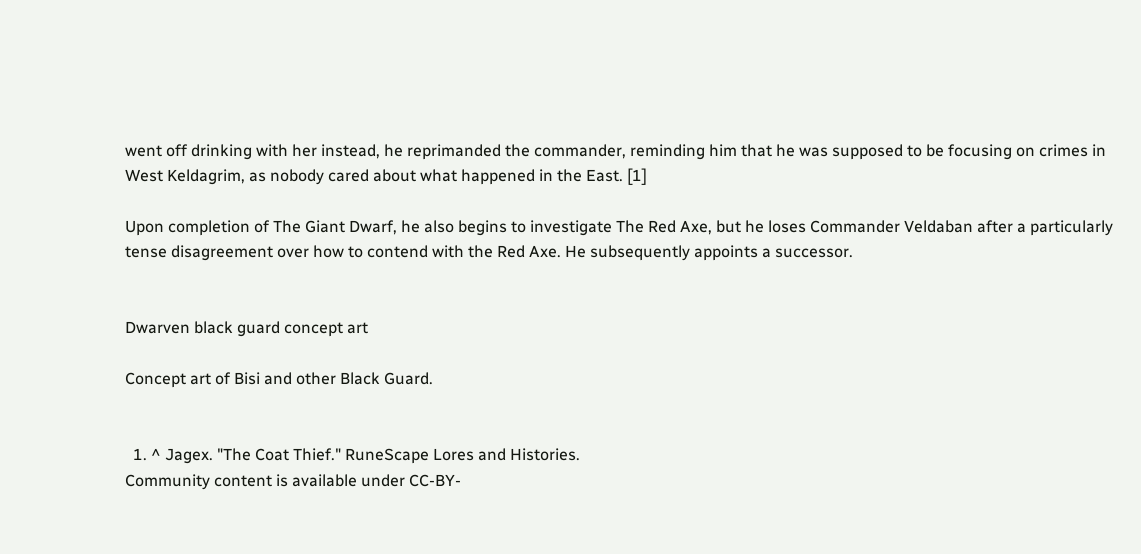went off drinking with her instead, he reprimanded the commander, reminding him that he was supposed to be focusing on crimes in West Keldagrim, as nobody cared about what happened in the East. [1]

Upon completion of The Giant Dwarf, he also begins to investigate The Red Axe, but he loses Commander Veldaban after a particularly tense disagreement over how to contend with the Red Axe. He subsequently appoints a successor.


Dwarven black guard concept art

Concept art of Bisi and other Black Guard.


  1. ^ Jagex. "The Coat Thief." RuneScape Lores and Histories.
Community content is available under CC-BY-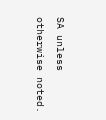SA unless otherwise noted.